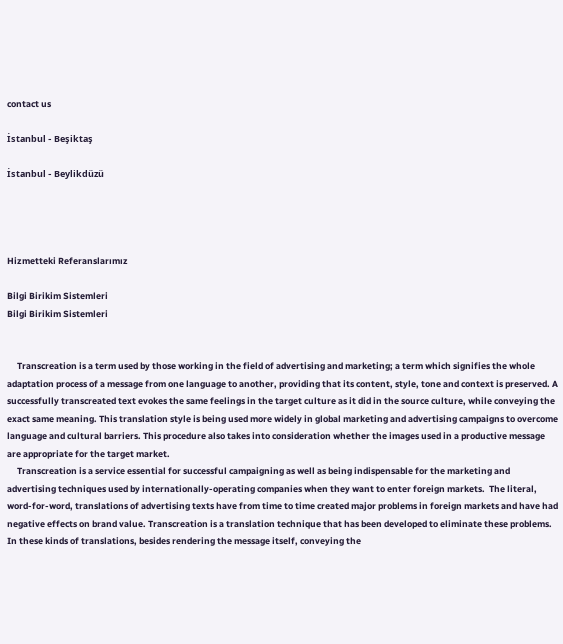contact us

İstanbul - Beşiktaş

İstanbul - Beylikdüzü




Hizmetteki Referanslarımız

Bilgi Birikim Sistemleri
Bilgi Birikim Sistemleri


     Transcreation is a term used by those working in the field of advertising and marketing; a term which signifies the whole adaptation process of a message from one language to another, providing that its content, style, tone and context is preserved. A successfully transcreated text evokes the same feelings in the target culture as it did in the source culture, while conveying the exact same meaning. This translation style is being used more widely in global marketing and advertising campaigns to overcome language and cultural barriers. This procedure also takes into consideration whether the images used in a productive message are appropriate for the target market.
     Transcreation is a service essential for successful campaigning as well as being indispensable for the marketing and advertising techniques used by internationally-operating companies when they want to enter foreign markets.  The literal, word-for-word, translations of advertising texts have from time to time created major problems in foreign markets and have had negative effects on brand value. Transcreation is a translation technique that has been developed to eliminate these problems. In these kinds of translations, besides rendering the message itself, conveying the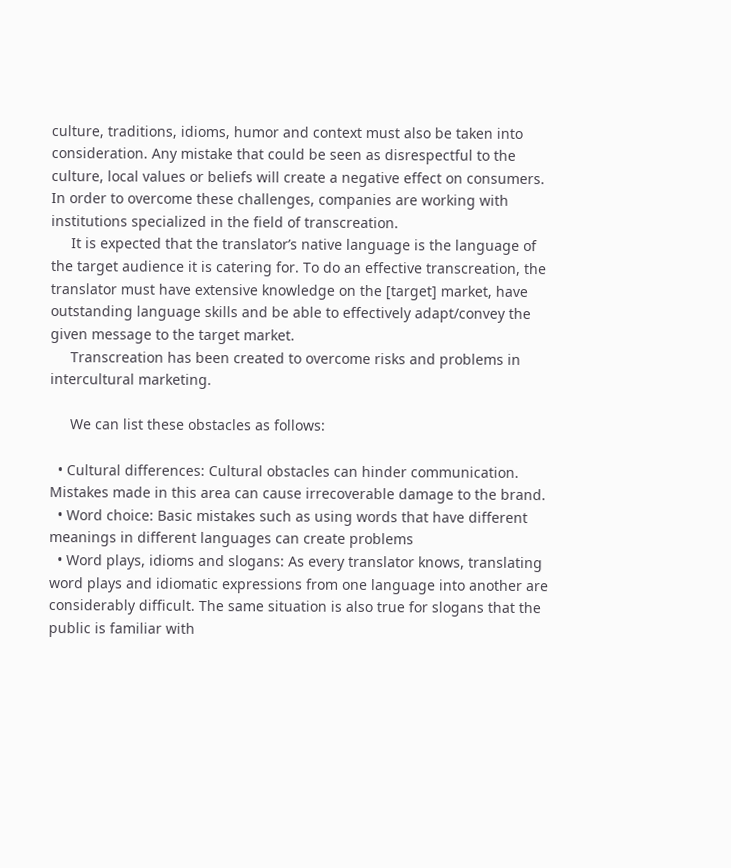culture, traditions, idioms, humor and context must also be taken into consideration. Any mistake that could be seen as disrespectful to the culture, local values or beliefs will create a negative effect on consumers. In order to overcome these challenges, companies are working with institutions specialized in the field of transcreation.
     It is expected that the translator’s native language is the language of the target audience it is catering for. To do an effective transcreation, the translator must have extensive knowledge on the [target] market, have outstanding language skills and be able to effectively adapt/convey the given message to the target market.
     Transcreation has been created to overcome risks and problems in intercultural marketing.

     We can list these obstacles as follows:

  • Cultural differences: Cultural obstacles can hinder communication. Mistakes made in this area can cause irrecoverable damage to the brand.
  • Word choice: Basic mistakes such as using words that have different meanings in different languages can create problems
  • Word plays, idioms and slogans: As every translator knows, translating word plays and idiomatic expressions from one language into another are considerably difficult. The same situation is also true for slogans that the public is familiar with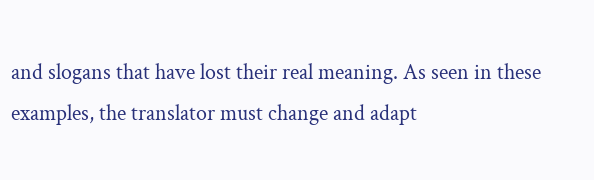and slogans that have lost their real meaning. As seen in these examples, the translator must change and adapt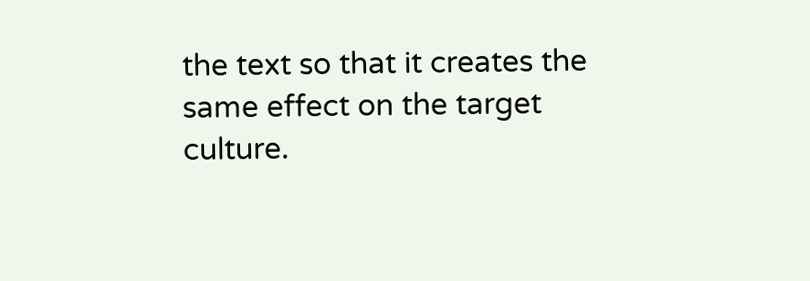the text so that it creates the same effect on the target culture.